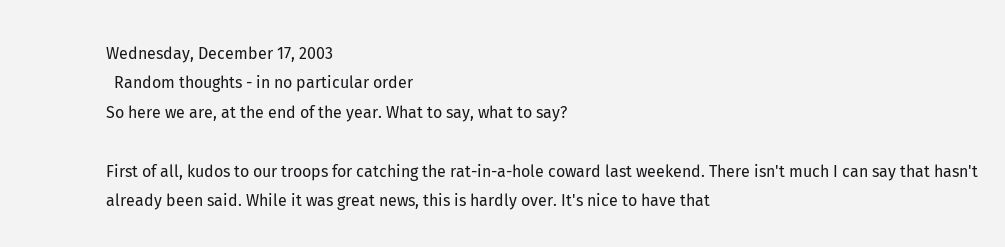Wednesday, December 17, 2003
  Random thoughts - in no particular order
So here we are, at the end of the year. What to say, what to say?

First of all, kudos to our troops for catching the rat-in-a-hole coward last weekend. There isn't much I can say that hasn't already been said. While it was great news, this is hardly over. It's nice to have that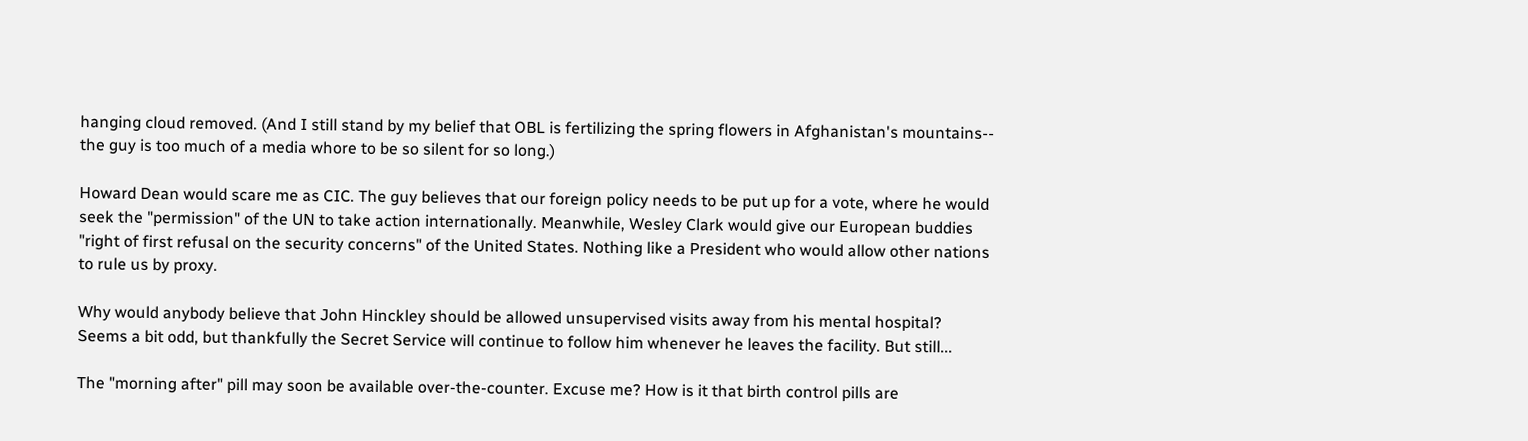hanging cloud removed. (And I still stand by my belief that OBL is fertilizing the spring flowers in Afghanistan's mountains-- the guy is too much of a media whore to be so silent for so long.)

Howard Dean would scare me as CIC. The guy believes that our foreign policy needs to be put up for a vote, where he would seek the "permission" of the UN to take action internationally. Meanwhile, Wesley Clark would give our European buddies "right of first refusal on the security concerns" of the United States. Nothing like a President who would allow other nations to rule us by proxy.

Why would anybody believe that John Hinckley should be allowed unsupervised visits away from his mental hospital? Seems a bit odd, but thankfully the Secret Service will continue to follow him whenever he leaves the facility. But still...

The "morning after" pill may soon be available over-the-counter. Excuse me? How is it that birth control pills are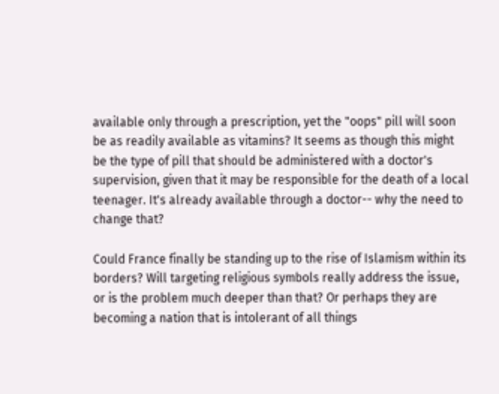available only through a prescription, yet the "oops" pill will soon be as readily available as vitamins? It seems as though this might be the type of pill that should be administered with a doctor's supervision, given that it may be responsible for the death of a local teenager. It's already available through a doctor-- why the need to change that?

Could France finally be standing up to the rise of Islamism within its borders? Will targeting religious symbols really address the issue, or is the problem much deeper than that? Or perhaps they are becoming a nation that is intolerant of all things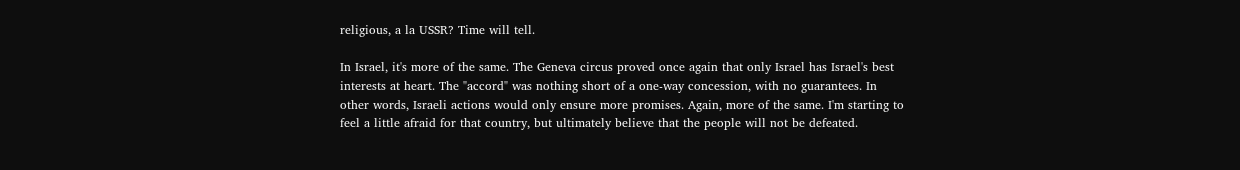religious, a la USSR? Time will tell.

In Israel, it's more of the same. The Geneva circus proved once again that only Israel has Israel's best interests at heart. The "accord" was nothing short of a one-way concession, with no guarantees. In other words, Israeli actions would only ensure more promises. Again, more of the same. I'm starting to feel a little afraid for that country, but ultimately believe that the people will not be defeated.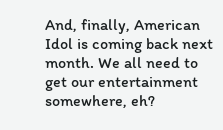And, finally, American Idol is coming back next month. We all need to get our entertainment somewhere, eh?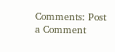Comments: Post a Comment